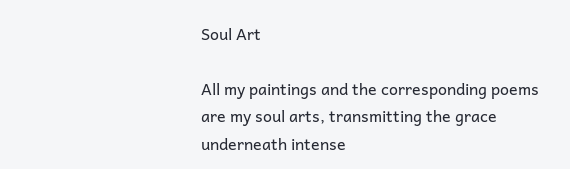Soul Art

All my paintings and the corresponding poems are my soul arts, transmitting the grace underneath intense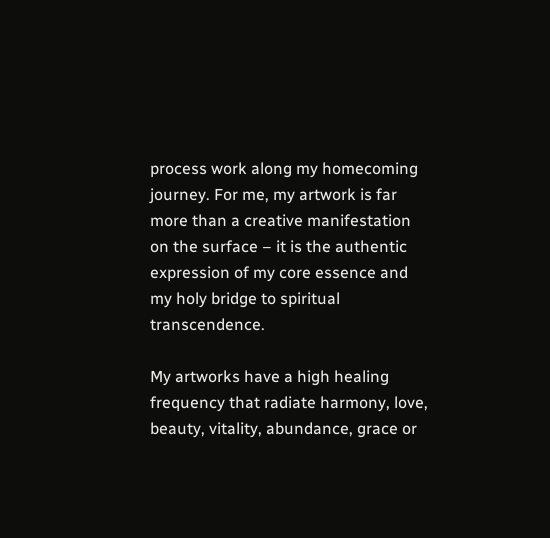process work along my homecoming journey. For me, my artwork is far more than a creative manifestation on the surface – it is the authentic expression of my core essence and my holy bridge to spiritual transcendence.

My artworks have a high healing frequency that radiate harmony, love, beauty, vitality, abundance, grace or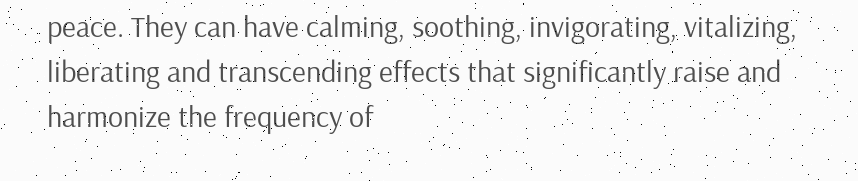peace. They can have calming, soothing, invigorating, vitalizing, liberating and transcending effects that significantly raise and harmonize the frequency of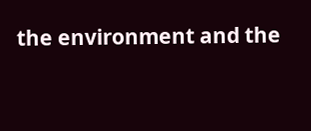the environment and the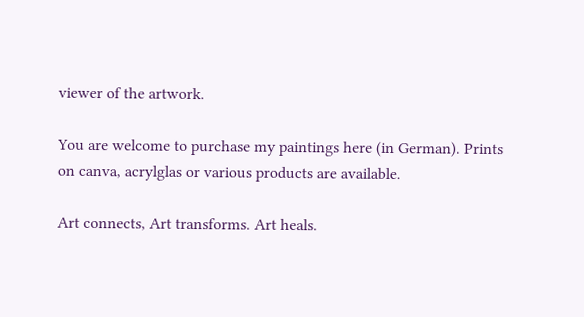viewer of the artwork.

You are welcome to purchase my paintings here (in German). Prints on canva, acrylglas or various products are available.

Art connects, Art transforms. Art heals.